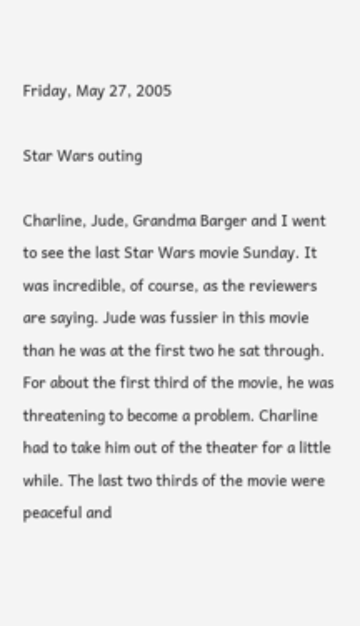Friday, May 27, 2005

Star Wars outing

Charline, Jude, Grandma Barger and I went to see the last Star Wars movie Sunday. It was incredible, of course, as the reviewers are saying. Jude was fussier in this movie than he was at the first two he sat through. For about the first third of the movie, he was threatening to become a problem. Charline had to take him out of the theater for a little while. The last two thirds of the movie were peaceful and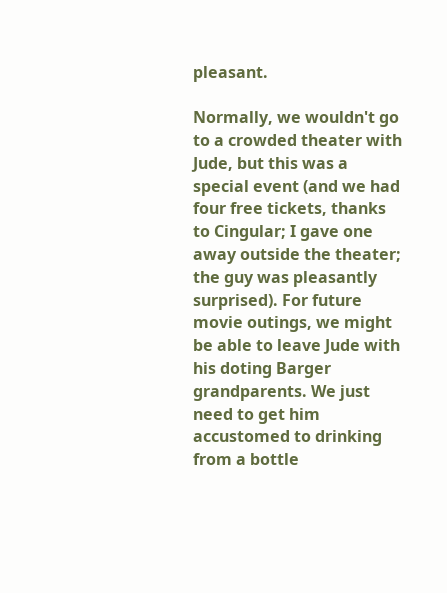pleasant.

Normally, we wouldn't go to a crowded theater with Jude, but this was a special event (and we had four free tickets, thanks to Cingular; I gave one away outside the theater; the guy was pleasantly surprised). For future movie outings, we might be able to leave Jude with his doting Barger grandparents. We just need to get him accustomed to drinking from a bottle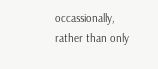occassionally, rather than only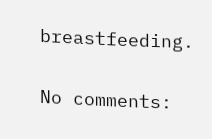breastfeeding.

No comments: